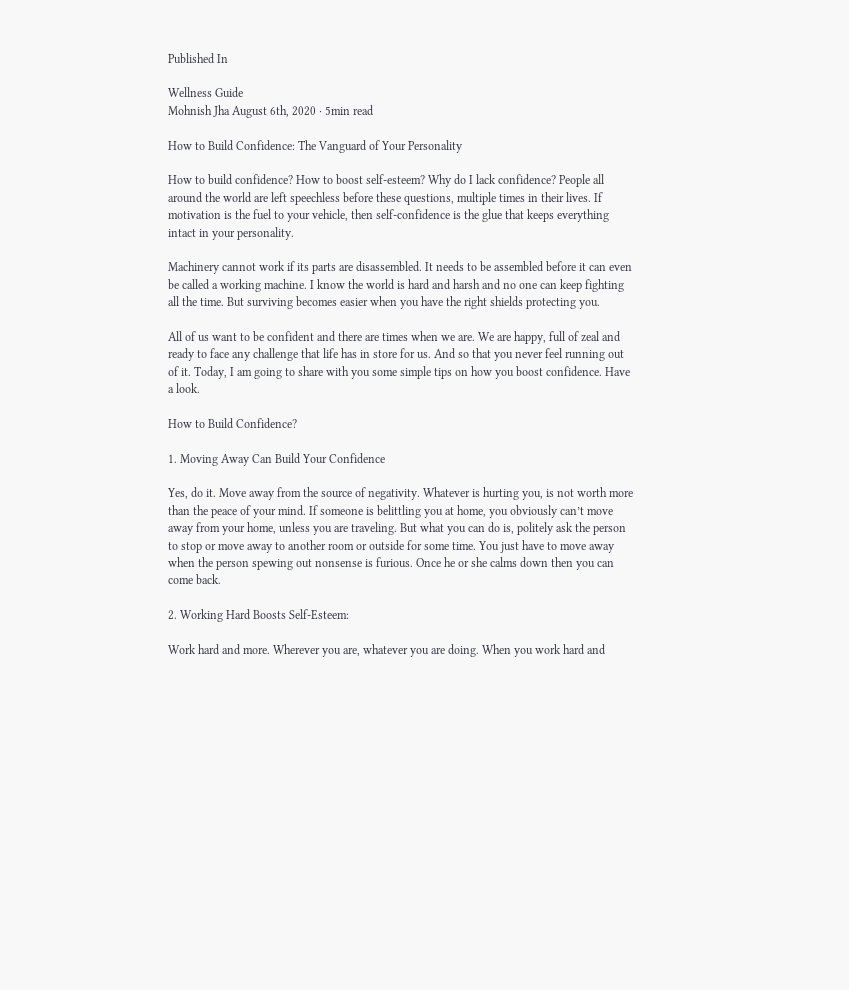Published In

Wellness Guide
Mohnish Jha August 6th, 2020 · 5min read

How to Build Confidence: The Vanguard of Your Personality

How to build confidence? How to boost self-esteem? Why do I lack confidence? People all around the world are left speechless before these questions, multiple times in their lives. If motivation is the fuel to your vehicle, then self-confidence is the glue that keeps everything intact in your personality.

Machinery cannot work if its parts are disassembled. It needs to be assembled before it can even be called a working machine. I know the world is hard and harsh and no one can keep fighting all the time. But surviving becomes easier when you have the right shields protecting you.

All of us want to be confident and there are times when we are. We are happy, full of zeal and ready to face any challenge that life has in store for us. And so that you never feel running out of it. Today, I am going to share with you some simple tips on how you boost confidence. Have a look.

How to Build Confidence?

1. Moving Away Can Build Your Confidence

Yes, do it. Move away from the source of negativity. Whatever is hurting you, is not worth more than the peace of your mind. If someone is belittling you at home, you obviously can’t move away from your home, unless you are traveling. But what you can do is, politely ask the person to stop or move away to another room or outside for some time. You just have to move away when the person spewing out nonsense is furious. Once he or she calms down then you can come back.

2. Working Hard Boosts Self-Esteem:

Work hard and more. Wherever you are, whatever you are doing. When you work hard and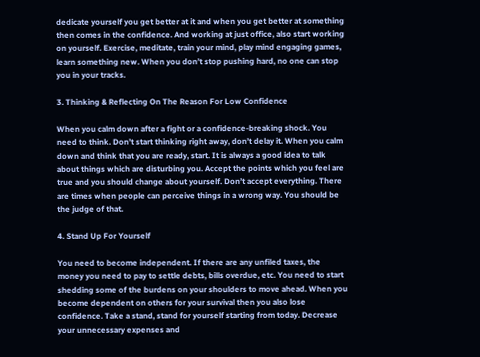dedicate yourself you get better at it and when you get better at something then comes in the confidence. And working at just office, also start working on yourself. Exercise, meditate, train your mind, play mind engaging games, learn something new. When you don’t stop pushing hard, no one can stop you in your tracks.

3. Thinking & Reflecting On The Reason For Low Confidence

When you calm down after a fight or a confidence-breaking shock. You need to think. Don’t start thinking right away, don’t delay it. When you calm down and think that you are ready, start. It is always a good idea to talk about things which are disturbing you. Accept the points which you feel are true and you should change about yourself. Don’t accept everything. There are times when people can perceive things in a wrong way. You should be the judge of that.

4. Stand Up For Yourself

You need to become independent. If there are any unfiled taxes, the money you need to pay to settle debts, bills overdue, etc. You need to start shedding some of the burdens on your shoulders to move ahead. When you become dependent on others for your survival then you also lose confidence. Take a stand, stand for yourself starting from today. Decrease your unnecessary expenses and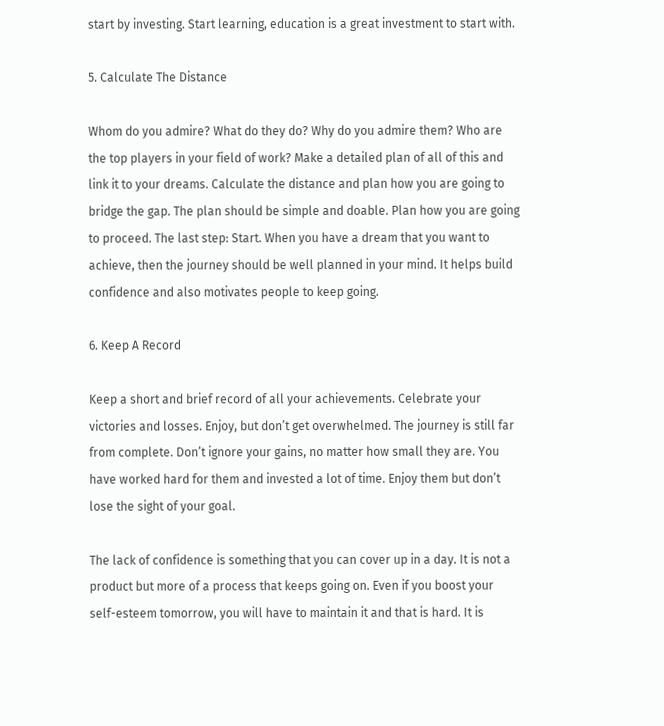start by investing. Start learning, education is a great investment to start with.

5. Calculate The Distance

Whom do you admire? What do they do? Why do you admire them? Who are the top players in your field of work? Make a detailed plan of all of this and link it to your dreams. Calculate the distance and plan how you are going to bridge the gap. The plan should be simple and doable. Plan how you are going to proceed. The last step: Start. When you have a dream that you want to achieve, then the journey should be well planned in your mind. It helps build confidence and also motivates people to keep going.

6. Keep A Record

Keep a short and brief record of all your achievements. Celebrate your victories and losses. Enjoy, but don’t get overwhelmed. The journey is still far from complete. Don’t ignore your gains, no matter how small they are. You have worked hard for them and invested a lot of time. Enjoy them but don’t lose the sight of your goal.

The lack of confidence is something that you can cover up in a day. It is not a product but more of a process that keeps going on. Even if you boost your self-esteem tomorrow, you will have to maintain it and that is hard. It is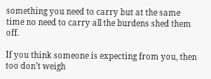something you need to carry but at the same time no need to carry all the burdens shed them off.

If you think someone is expecting from you, then too don’t weigh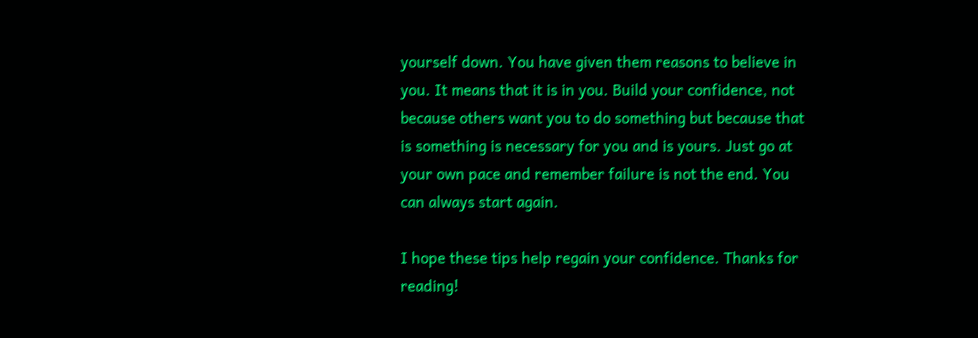yourself down. You have given them reasons to believe in you. It means that it is in you. Build your confidence, not because others want you to do something but because that is something is necessary for you and is yours. Just go at your own pace and remember failure is not the end. You can always start again.

I hope these tips help regain your confidence. Thanks for reading!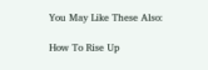You May Like These Also:

How To Rise Up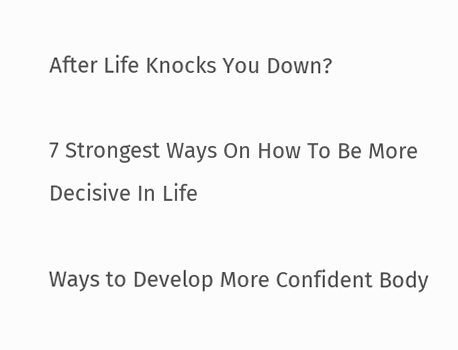After Life Knocks You Down?

7 Strongest Ways On How To Be More Decisive In Life

Ways to Develop More Confident Body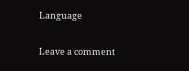Language

Leave a comment